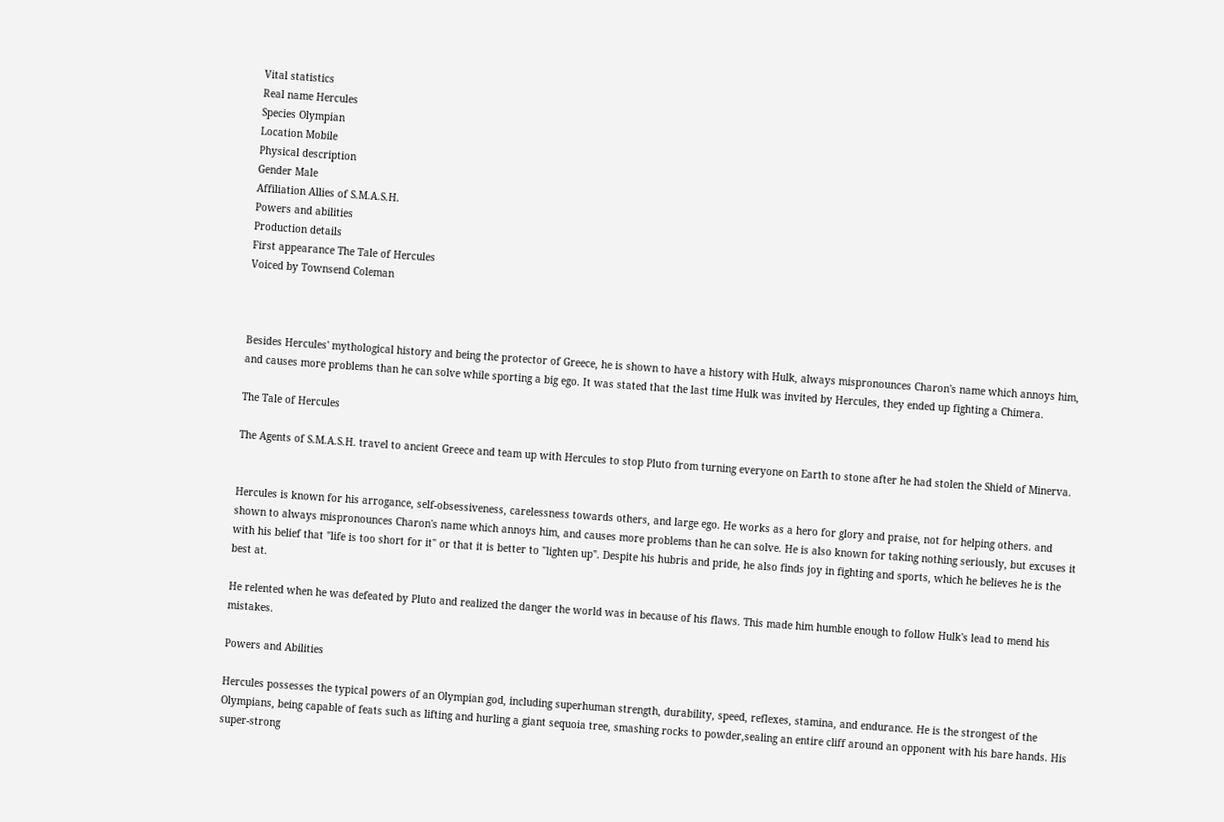Vital statistics
Real name Hercules
Species Olympian
Location Mobile
Physical description
Gender Male
Affiliation Allies of S.M.A.S.H.
Powers and abilities
Production details
First appearance The Tale of Hercules
Voiced by Townsend Coleman



Besides Hercules' mythological history and being the protector of Greece, he is shown to have a history with Hulk, always mispronounces Charon's name which annoys him, and causes more problems than he can solve while sporting a big ego. It was stated that the last time Hulk was invited by Hercules, they ended up fighting a Chimera.

The Tale of Hercules

The Agents of S.M.A.S.H. travel to ancient Greece and team up with Hercules to stop Pluto from turning everyone on Earth to stone after he had stolen the Shield of Minerva.


Hercules is known for his arrogance, self-obsessiveness, carelessness towards others, and large ego. He works as a hero for glory and praise, not for helping others. and shown to always mispronounces Charon's name which annoys him, and causes more problems than he can solve. He is also known for taking nothing seriously, but excuses it with his belief that "life is too short for it" or that it is better to "lighten up". Despite his hubris and pride, he also finds joy in fighting and sports, which he believes he is the best at.

He relented when he was defeated by Pluto and realized the danger the world was in because of his flaws. This made him humble enough to follow Hulk's lead to mend his mistakes.

Powers and Abilities

Hercules possesses the typical powers of an Olympian god, including superhuman strength, durability, speed, reflexes, stamina, and endurance. He is the strongest of the Olympians, being capable of feats such as lifting and hurling a giant sequoia tree, smashing rocks to powder,sealing an entire cliff around an opponent with his bare hands. His super-strong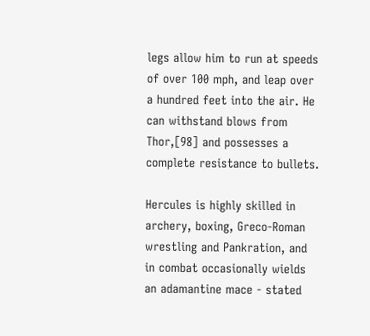legs allow him to run at speeds of over 100 mph, and leap over a hundred feet into the air. He can withstand blows from Thor,[98] and possesses a complete resistance to bullets.

Hercules is highly skilled in archery, boxing, Greco-Roman wrestling and Pankration, and in combat occasionally wields an adamantine mace - stated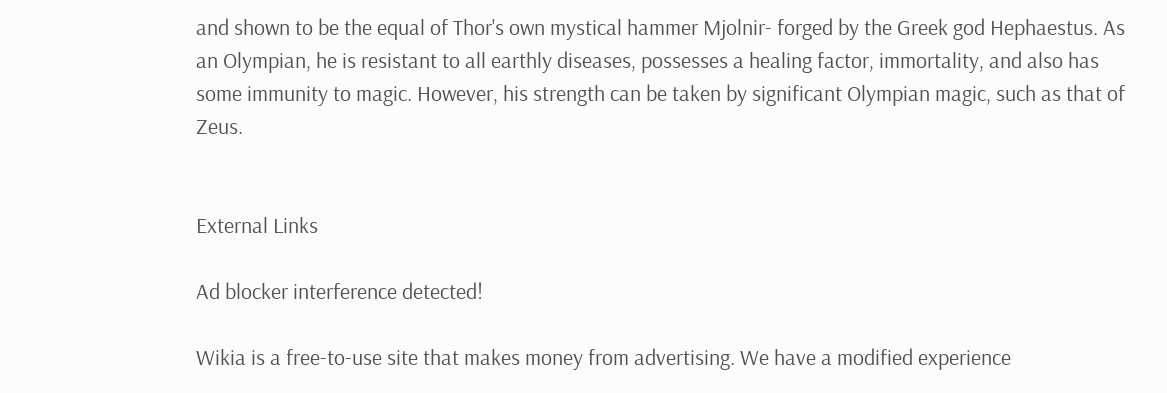and shown to be the equal of Thor's own mystical hammer Mjolnir- forged by the Greek god Hephaestus. As an Olympian, he is resistant to all earthly diseases, possesses a healing factor, immortality, and also has some immunity to magic. However, his strength can be taken by significant Olympian magic, such as that of Zeus.


External Links

Ad blocker interference detected!

Wikia is a free-to-use site that makes money from advertising. We have a modified experience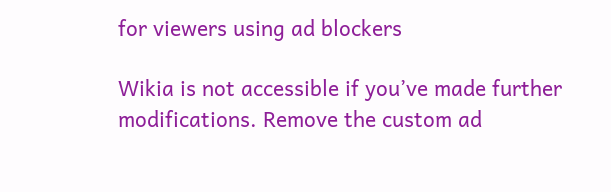for viewers using ad blockers

Wikia is not accessible if you’ve made further modifications. Remove the custom ad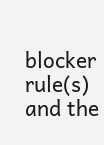blocker rule(s) and the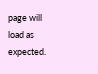page will load as expected.